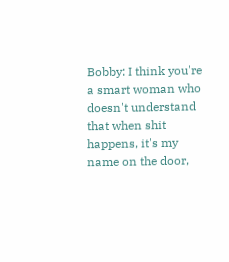Bobby: I think you're a smart woman who doesn't understand that when shit happens, it's my name on the door,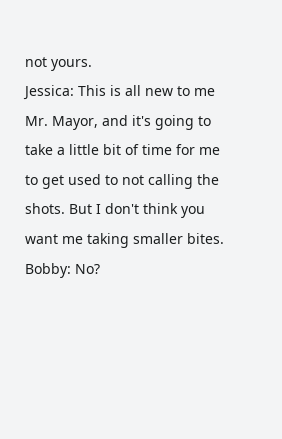not yours.
Jessica: This is all new to me Mr. Mayor, and it's going to take a little bit of time for me to get used to not calling the shots. But I don't think you want me taking smaller bites.
Bobby: No?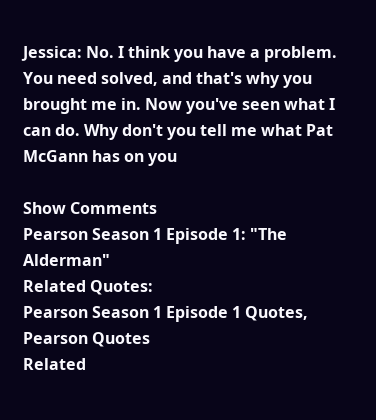Jessica: No. I think you have a problem. You need solved, and that's why you brought me in. Now you've seen what I can do. Why don't you tell me what Pat McGann has on you

Show Comments
Pearson Season 1 Episode 1: "The Alderman"
Related Quotes:
Pearson Season 1 Episode 1 Quotes, Pearson Quotes
Related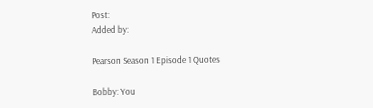Post:
Added by:

Pearson Season 1 Episode 1 Quotes

Bobby: You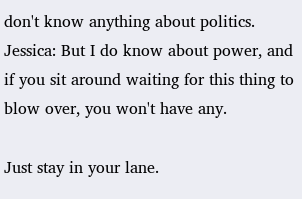don't know anything about politics.
Jessica: But I do know about power, and if you sit around waiting for this thing to blow over, you won't have any.

Just stay in your lane.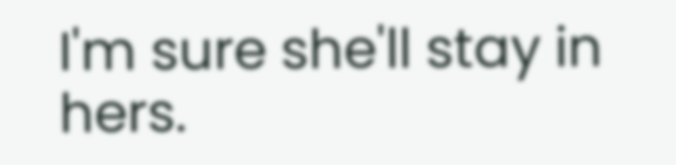I'm sure she'll stay in hers.